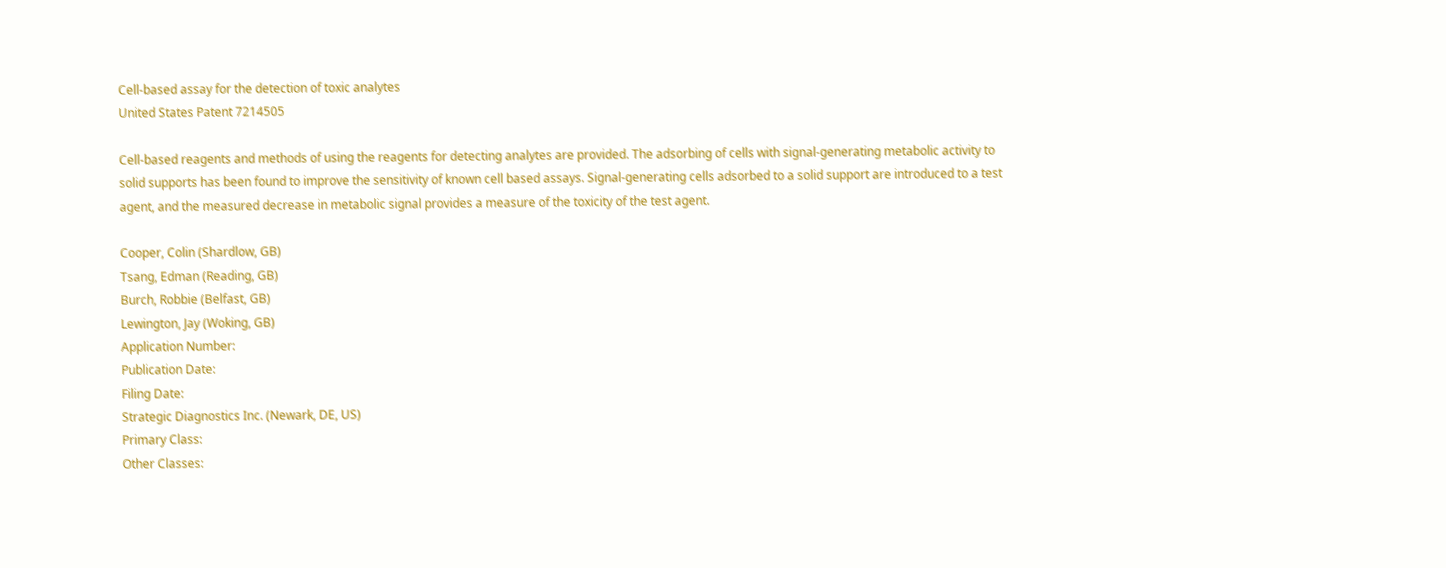Cell-based assay for the detection of toxic analytes
United States Patent 7214505

Cell-based reagents and methods of using the reagents for detecting analytes are provided. The adsorbing of cells with signal-generating metabolic activity to solid supports has been found to improve the sensitivity of known cell based assays. Signal-generating cells adsorbed to a solid support are introduced to a test agent, and the measured decrease in metabolic signal provides a measure of the toxicity of the test agent.

Cooper, Colin (Shardlow, GB)
Tsang, Edman (Reading, GB)
Burch, Robbie (Belfast, GB)
Lewington, Jay (Woking, GB)
Application Number:
Publication Date:
Filing Date:
Strategic Diagnostics Inc. (Newark, DE, US)
Primary Class:
Other Classes: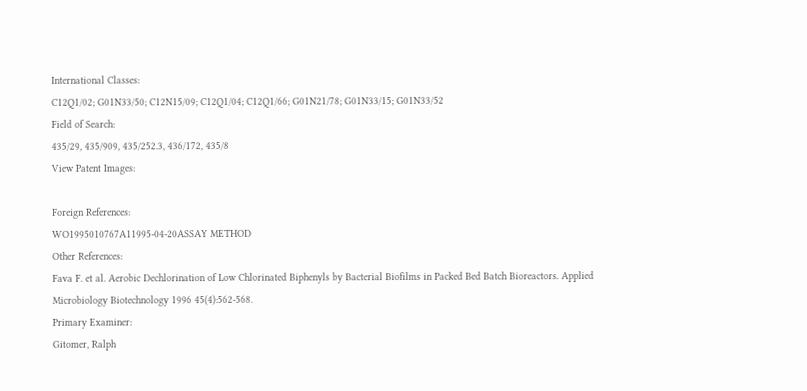International Classes:
C12Q1/02; G01N33/50; C12N15/09; C12Q1/04; C12Q1/66; G01N21/78; G01N33/15; G01N33/52
Field of Search:
435/29, 435/909, 435/252.3, 436/172, 435/8
View Patent Images:

Foreign References:
WO1995010767A11995-04-20ASSAY METHOD
Other References:
Fava F. et al. Aerobic Dechlorination of Low Chlorinated Biphenyls by Bacterial Biofilms in Packed Bed Batch Bioreactors. Applied Microbiology Biotechnology 1996 45(4):562-568.
Primary Examiner:
Gitomer, Ralph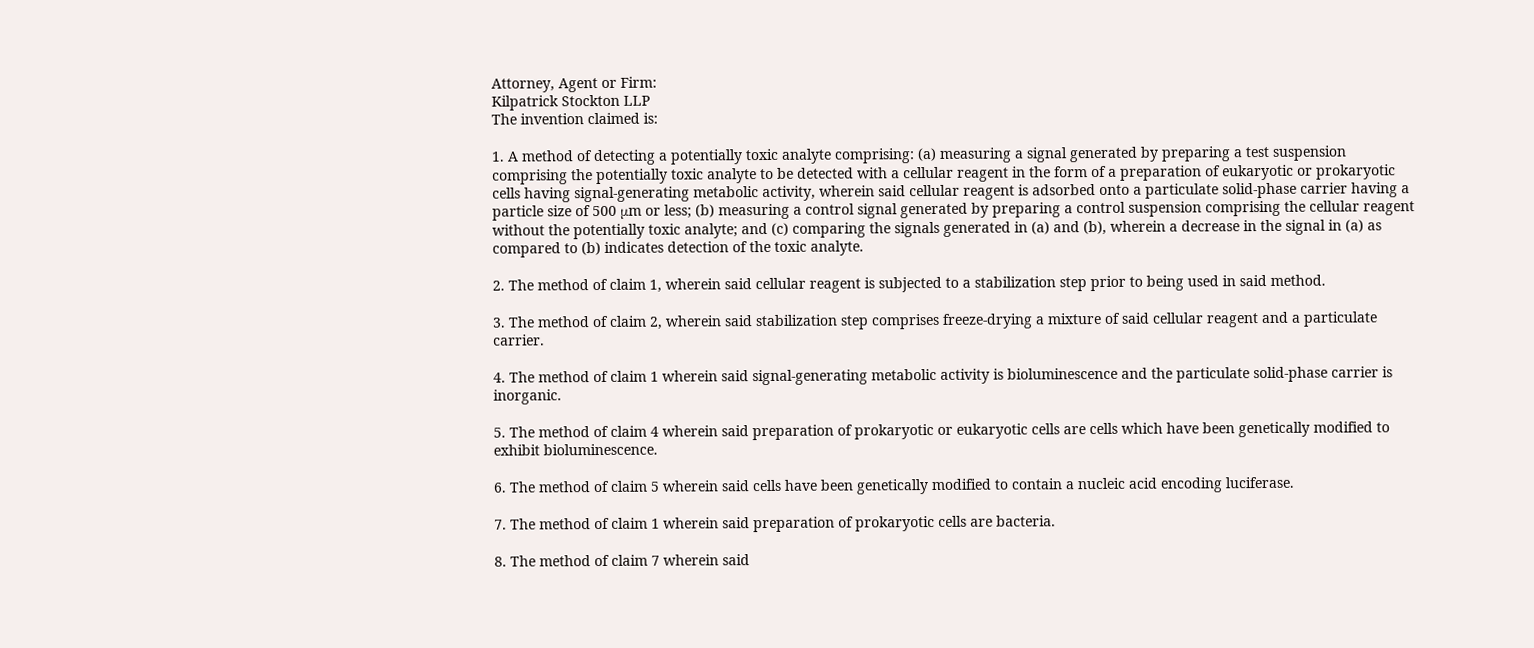Attorney, Agent or Firm:
Kilpatrick Stockton LLP
The invention claimed is:

1. A method of detecting a potentially toxic analyte comprising: (a) measuring a signal generated by preparing a test suspension comprising the potentially toxic analyte to be detected with a cellular reagent in the form of a preparation of eukaryotic or prokaryotic cells having signal-generating metabolic activity, wherein said cellular reagent is adsorbed onto a particulate solid-phase carrier having a particle size of 500 μm or less; (b) measuring a control signal generated by preparing a control suspension comprising the cellular reagent without the potentially toxic analyte; and (c) comparing the signals generated in (a) and (b), wherein a decrease in the signal in (a) as compared to (b) indicates detection of the toxic analyte.

2. The method of claim 1, wherein said cellular reagent is subjected to a stabilization step prior to being used in said method.

3. The method of claim 2, wherein said stabilization step comprises freeze-drying a mixture of said cellular reagent and a particulate carrier.

4. The method of claim 1 wherein said signal-generating metabolic activity is bioluminescence and the particulate solid-phase carrier is inorganic.

5. The method of claim 4 wherein said preparation of prokaryotic or eukaryotic cells are cells which have been genetically modified to exhibit bioluminescence.

6. The method of claim 5 wherein said cells have been genetically modified to contain a nucleic acid encoding luciferase.

7. The method of claim 1 wherein said preparation of prokaryotic cells are bacteria.

8. The method of claim 7 wherein said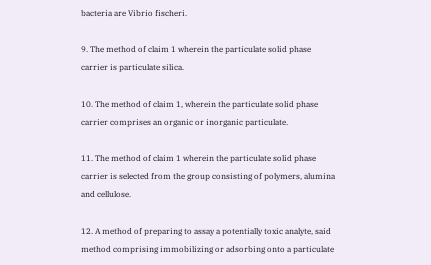bacteria are Vibrio fischeri.

9. The method of claim 1 wherein the particulate solid phase carrier is particulate silica.

10. The method of claim 1, wherein the particulate solid phase carrier comprises an organic or inorganic particulate.

11. The method of claim 1 wherein the particulate solid phase carrier is selected from the group consisting of polymers, alumina and cellulose.

12. A method of preparing to assay a potentially toxic analyte, said method comprising immobilizing or adsorbing onto a particulate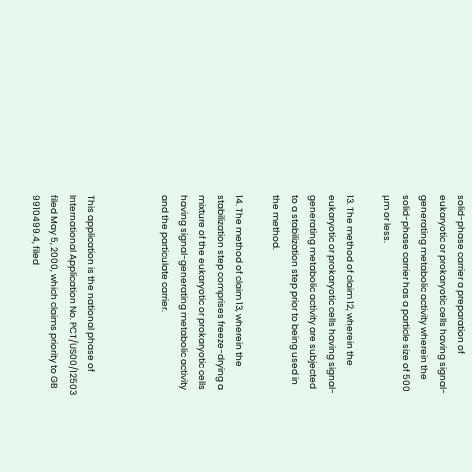solid-phase carrier a preparation of eukaryotic or prokaryotic cells having signal-generating metabolic activity wherein the solid-phase carrier has a particle size of 500 μm or less.

13. The method of claim 12, wherein the eukaryotic or prokaryotic cells having signal-generating metabolic activity are subjected to a stabilization step prior to being used in the method.

14. The method of claim 13, wherein the stabilization step comprises freeze-drying a mixture of the eukaryotic or prokaryotic cells having signal-generating metabolic activity and the particulate carrier.



This application is the national phase of International Application No. PCT/US00/12503 filed May 5, 2000, which claims priority to GB 9910499.4, filed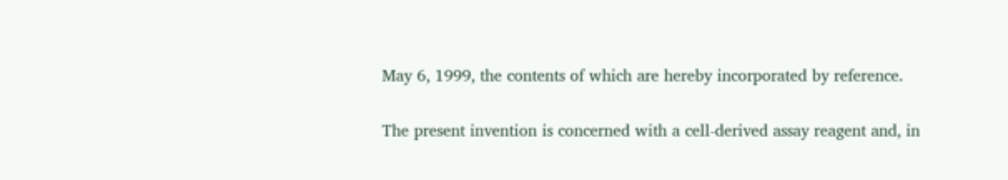May 6, 1999, the contents of which are hereby incorporated by reference.

The present invention is concerned with a cell-derived assay reagent and, in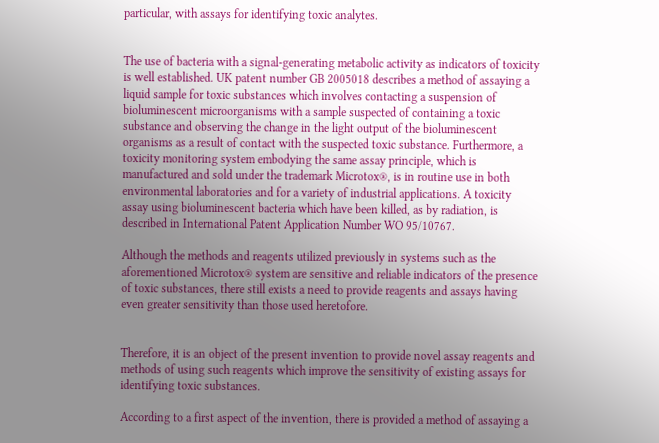particular, with assays for identifying toxic analytes.


The use of bacteria with a signal-generating metabolic activity as indicators of toxicity is well established. UK patent number GB 2005018 describes a method of assaying a liquid sample for toxic substances which involves contacting a suspension of bioluminescent microorganisms with a sample suspected of containing a toxic substance and observing the change in the light output of the bioluminescent organisms as a result of contact with the suspected toxic substance. Furthermore, a toxicity monitoring system embodying the same assay principle, which is manufactured and sold under the trademark Microtox®, is in routine use in both environmental laboratories and for a variety of industrial applications. A toxicity assay using bioluminescent bacteria which have been killed, as by radiation, is described in International Patent Application Number WO 95/10767.

Although the methods and reagents utilized previously in systems such as the aforementioned Microtox® system are sensitive and reliable indicators of the presence of toxic substances, there still exists a need to provide reagents and assays having even greater sensitivity than those used heretofore.


Therefore, it is an object of the present invention to provide novel assay reagents and methods of using such reagents which improve the sensitivity of existing assays for identifying toxic substances.

According to a first aspect of the invention, there is provided a method of assaying a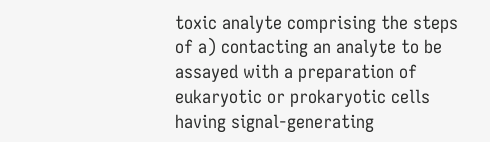toxic analyte comprising the steps of a) contacting an analyte to be assayed with a preparation of eukaryotic or prokaryotic cells having signal-generating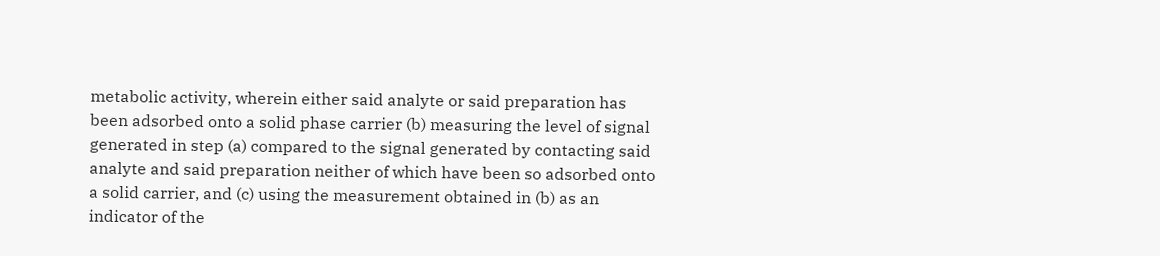metabolic activity, wherein either said analyte or said preparation has been adsorbed onto a solid phase carrier (b) measuring the level of signal generated in step (a) compared to the signal generated by contacting said analyte and said preparation neither of which have been so adsorbed onto a solid carrier, and (c) using the measurement obtained in (b) as an indicator of the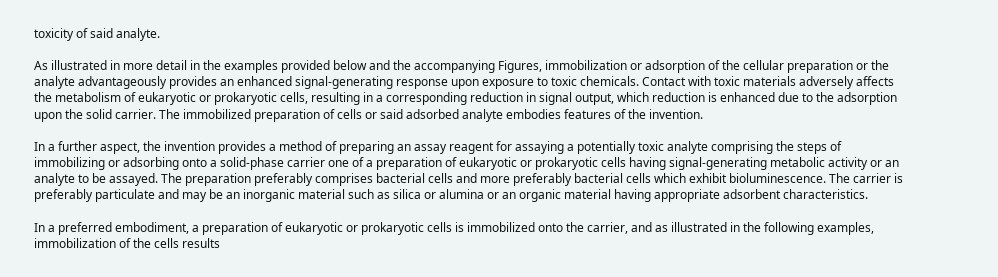toxicity of said analyte.

As illustrated in more detail in the examples provided below and the accompanying Figures, immobilization or adsorption of the cellular preparation or the analyte advantageously provides an enhanced signal-generating response upon exposure to toxic chemicals. Contact with toxic materials adversely affects the metabolism of eukaryotic or prokaryotic cells, resulting in a corresponding reduction in signal output, which reduction is enhanced due to the adsorption upon the solid carrier. The immobilized preparation of cells or said adsorbed analyte embodies features of the invention.

In a further aspect, the invention provides a method of preparing an assay reagent for assaying a potentially toxic analyte comprising the steps of immobilizing or adsorbing onto a solid-phase carrier one of a preparation of eukaryotic or prokaryotic cells having signal-generating metabolic activity or an analyte to be assayed. The preparation preferably comprises bacterial cells and more preferably bacterial cells which exhibit bioluminescence. The carrier is preferably particulate and may be an inorganic material such as silica or alumina or an organic material having appropriate adsorbent characteristics.

In a preferred embodiment, a preparation of eukaryotic or prokaryotic cells is immobilized onto the carrier, and as illustrated in the following examples, immobilization of the cells results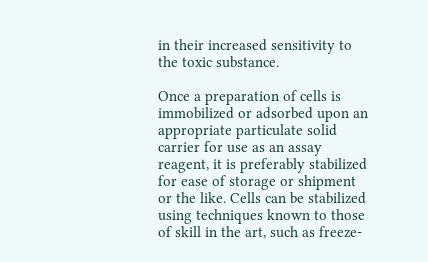in their increased sensitivity to the toxic substance.

Once a preparation of cells is immobilized or adsorbed upon an appropriate particulate solid carrier for use as an assay reagent, it is preferably stabilized for ease of storage or shipment or the like. Cells can be stabilized using techniques known to those of skill in the art, such as freeze-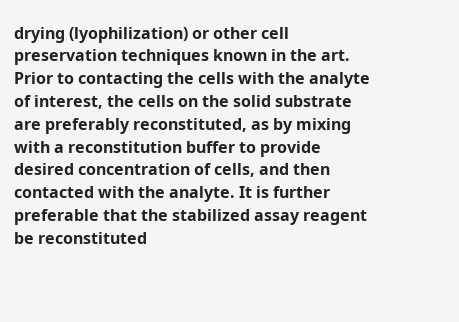drying (lyophilization) or other cell preservation techniques known in the art. Prior to contacting the cells with the analyte of interest, the cells on the solid substrate are preferably reconstituted, as by mixing with a reconstitution buffer to provide desired concentration of cells, and then contacted with the analyte. It is further preferable that the stabilized assay reagent be reconstituted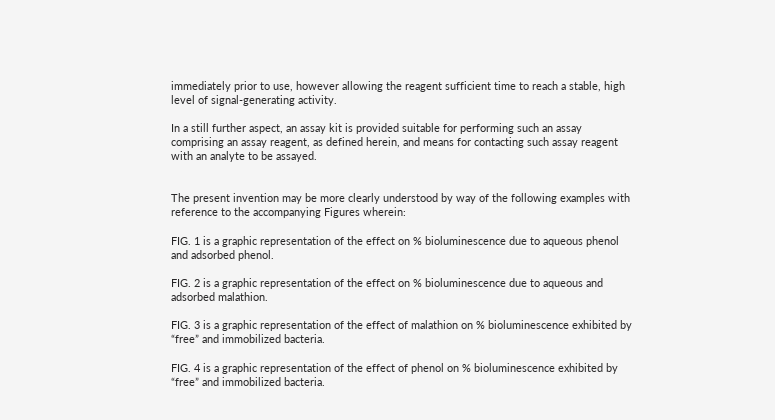immediately prior to use, however allowing the reagent sufficient time to reach a stable, high level of signal-generating activity.

In a still further aspect, an assay kit is provided suitable for performing such an assay comprising an assay reagent, as defined herein, and means for contacting such assay reagent with an analyte to be assayed.


The present invention may be more clearly understood by way of the following examples with reference to the accompanying Figures wherein:

FIG. 1 is a graphic representation of the effect on % bioluminescence due to aqueous phenol and adsorbed phenol.

FIG. 2 is a graphic representation of the effect on % bioluminescence due to aqueous and adsorbed malathion.

FIG. 3 is a graphic representation of the effect of malathion on % bioluminescence exhibited by “free” and immobilized bacteria.

FIG. 4 is a graphic representation of the effect of phenol on % bioluminescence exhibited by “free” and immobilized bacteria.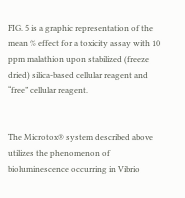FIG. 5 is a graphic representation of the mean % effect for a toxicity assay with 10 ppm malathion upon stabilized (freeze dried) silica-based cellular reagent and “free” cellular reagent.


The Microtox® system described above utilizes the phenomenon of bioluminescence occurring in Vibrio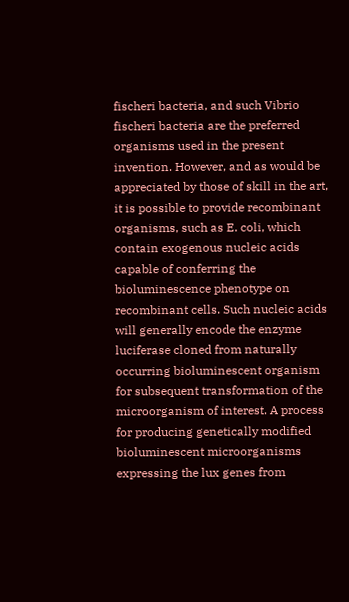fischeri bacteria, and such Vibrio fischeri bacteria are the preferred organisms used in the present invention. However, and as would be appreciated by those of skill in the art, it is possible to provide recombinant organisms, such as E. coli, which contain exogenous nucleic acids capable of conferring the bioluminescence phenotype on recombinant cells. Such nucleic acids will generally encode the enzyme luciferase cloned from naturally occurring bioluminescent organism for subsequent transformation of the microorganism of interest. A process for producing genetically modified bioluminescent microorganisms expressing the lux genes from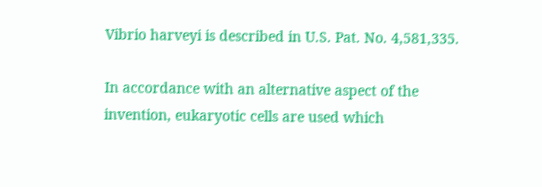Vibrio harveyi is described in U.S. Pat. No. 4,581,335.

In accordance with an alternative aspect of the invention, eukaryotic cells are used which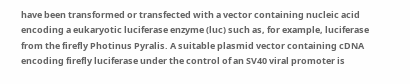have been transformed or transfected with a vector containing nucleic acid encoding a eukaryotic luciferase enzyme (luc) such as, for example, luciferase from the firefly Photinus Pyralis. A suitable plasmid vector containing cDNA encoding firefly luciferase under the control of an SV40 viral promoter is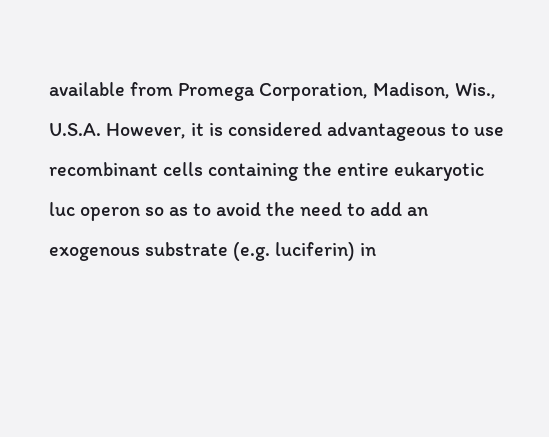available from Promega Corporation, Madison, Wis., U.S.A. However, it is considered advantageous to use recombinant cells containing the entire eukaryotic luc operon so as to avoid the need to add an exogenous substrate (e.g. luciferin) in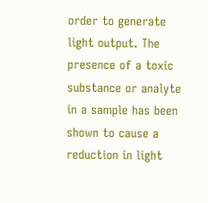order to generate light output. The presence of a toxic substance or analyte in a sample has been shown to cause a reduction in light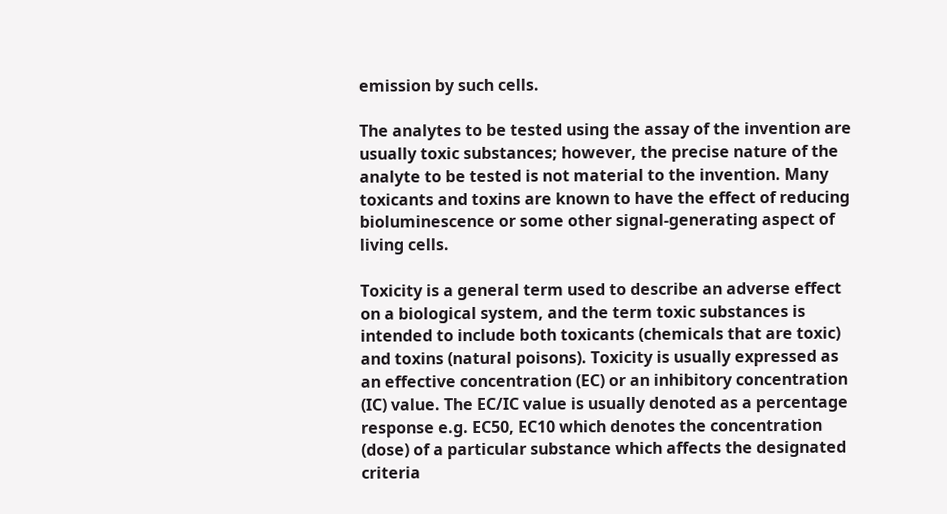emission by such cells.

The analytes to be tested using the assay of the invention are usually toxic substances; however, the precise nature of the analyte to be tested is not material to the invention. Many toxicants and toxins are known to have the effect of reducing bioluminescence or some other signal-generating aspect of living cells.

Toxicity is a general term used to describe an adverse effect on a biological system, and the term toxic substances is intended to include both toxicants (chemicals that are toxic) and toxins (natural poisons). Toxicity is usually expressed as an effective concentration (EC) or an inhibitory concentration (IC) value. The EC/IC value is usually denoted as a percentage response e.g. EC50, EC10 which denotes the concentration (dose) of a particular substance which affects the designated criteria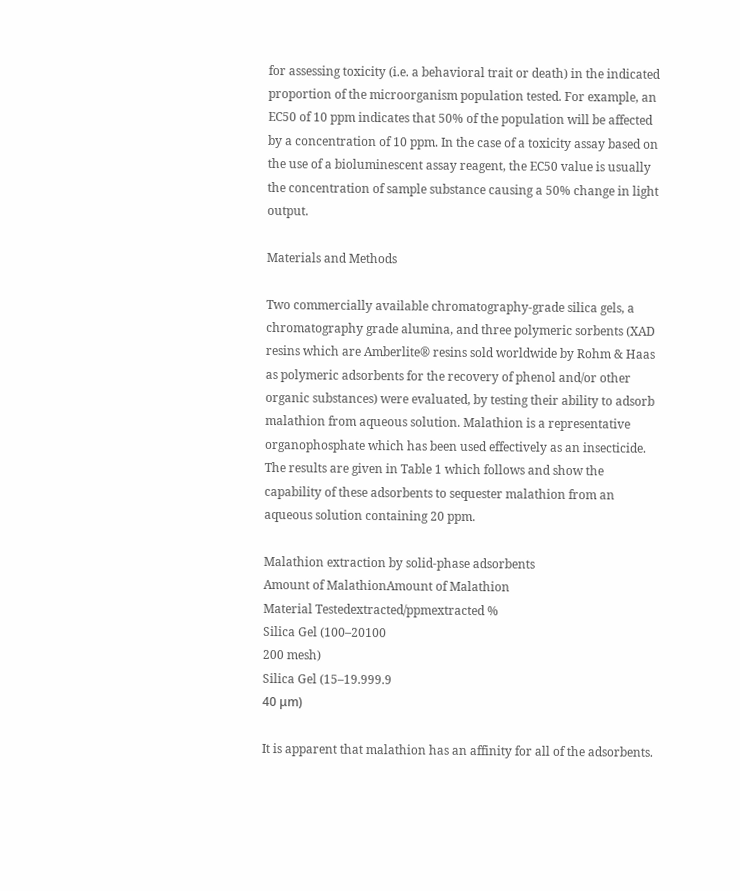for assessing toxicity (i.e. a behavioral trait or death) in the indicated proportion of the microorganism population tested. For example, an EC50 of 10 ppm indicates that 50% of the population will be affected by a concentration of 10 ppm. In the case of a toxicity assay based on the use of a bioluminescent assay reagent, the EC50 value is usually the concentration of sample substance causing a 50% change in light output.

Materials and Methods

Two commercially available chromatography-grade silica gels, a chromatography grade alumina, and three polymeric sorbents (XAD resins which are Amberlite® resins sold worldwide by Rohm & Haas as polymeric adsorbents for the recovery of phenol and/or other organic substances) were evaluated, by testing their ability to adsorb malathion from aqueous solution. Malathion is a representative organophosphate which has been used effectively as an insecticide. The results are given in Table 1 which follows and show the capability of these adsorbents to sequester malathion from an aqueous solution containing 20 ppm.

Malathion extraction by solid-phase adsorbents
Amount of MalathionAmount of Malathion
Material Testedextracted/ppmextracted %
Silica Gel (100–20100
200 mesh)
Silica Gel (15–19.999.9
40 μm)

It is apparent that malathion has an affinity for all of the adsorbents.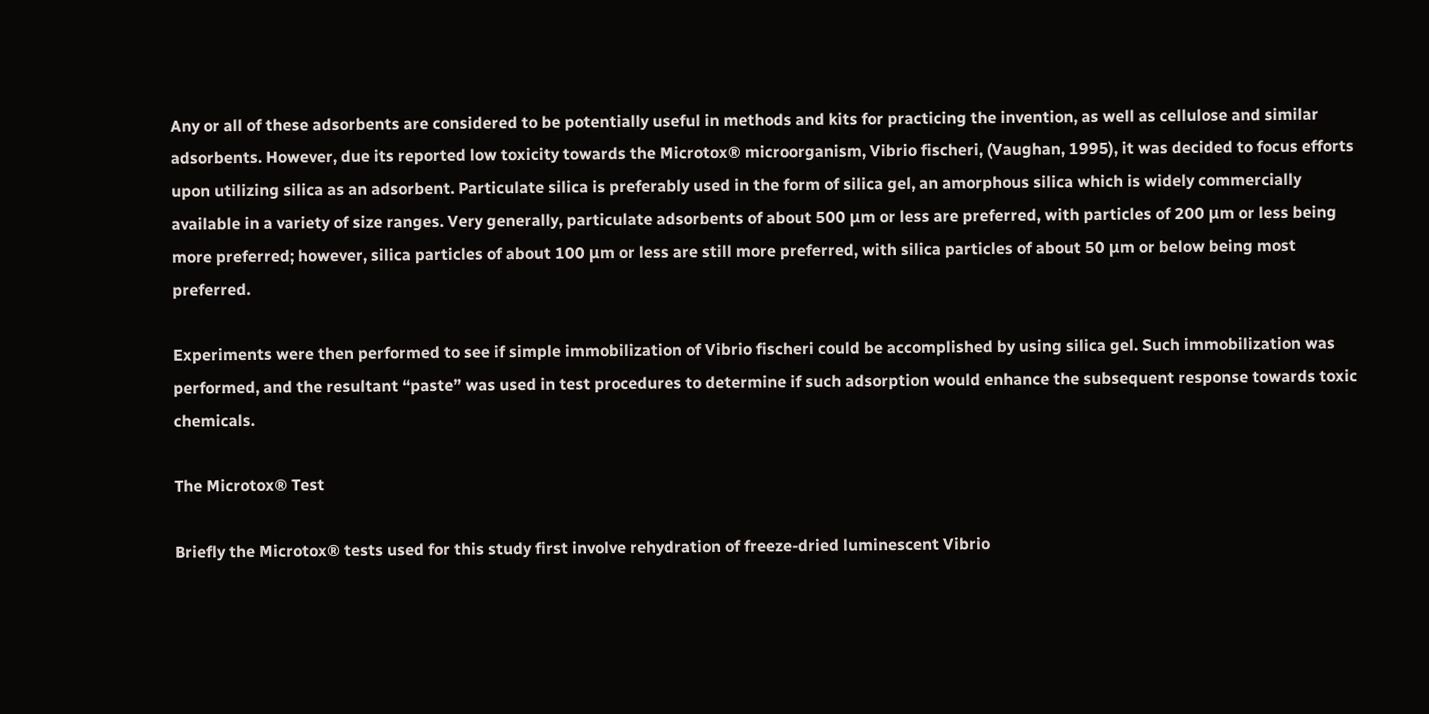Any or all of these adsorbents are considered to be potentially useful in methods and kits for practicing the invention, as well as cellulose and similar adsorbents. However, due its reported low toxicity towards the Microtox® microorganism, Vibrio fischeri, (Vaughan, 1995), it was decided to focus efforts upon utilizing silica as an adsorbent. Particulate silica is preferably used in the form of silica gel, an amorphous silica which is widely commercially available in a variety of size ranges. Very generally, particulate adsorbents of about 500 μm or less are preferred, with particles of 200 μm or less being more preferred; however, silica particles of about 100 μm or less are still more preferred, with silica particles of about 50 μm or below being most preferred.

Experiments were then performed to see if simple immobilization of Vibrio fischeri could be accomplished by using silica gel. Such immobilization was performed, and the resultant “paste” was used in test procedures to determine if such adsorption would enhance the subsequent response towards toxic chemicals.

The Microtox® Test

Briefly the Microtox® tests used for this study first involve rehydration of freeze-dried luminescent Vibrio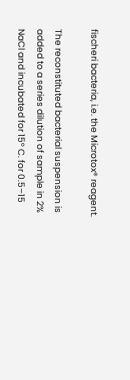fischeri bacteria, i.e. the Microtox® reagent.

The reconstituted bacterial suspension is added to a series dilution of sample in 2% NaCl and incubated for 15° C. for 0.5–15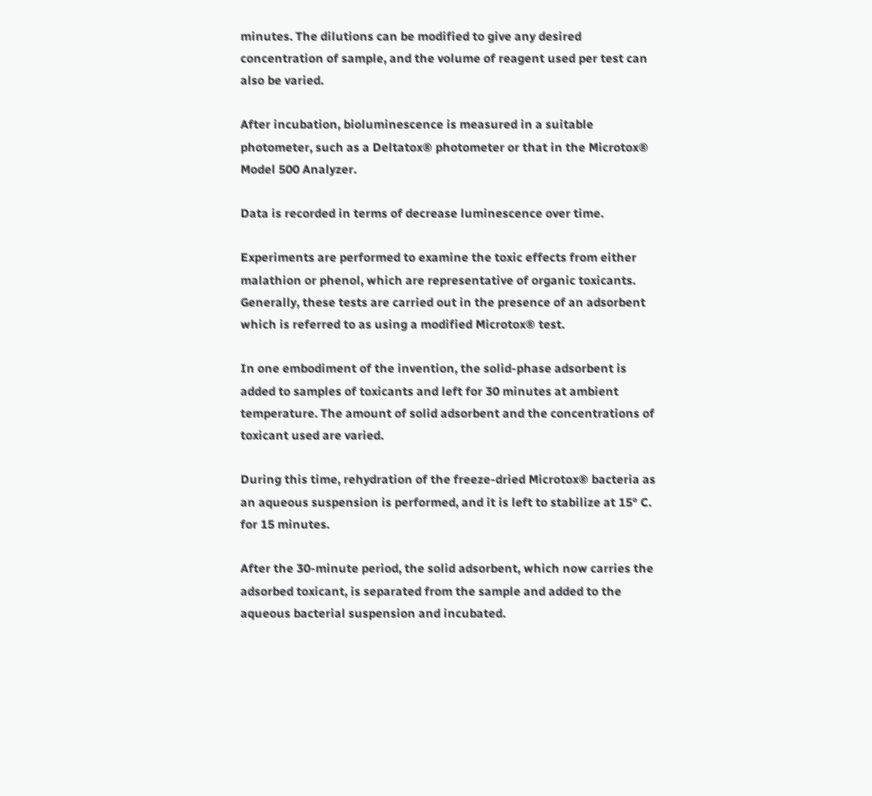minutes. The dilutions can be modified to give any desired concentration of sample, and the volume of reagent used per test can also be varied.

After incubation, bioluminescence is measured in a suitable photometer, such as a Deltatox® photometer or that in the Microtox® Model 500 Analyzer.

Data is recorded in terms of decrease luminescence over time.

Experiments are performed to examine the toxic effects from either malathion or phenol, which are representative of organic toxicants. Generally, these tests are carried out in the presence of an adsorbent which is referred to as using a modified Microtox® test.

In one embodiment of the invention, the solid-phase adsorbent is added to samples of toxicants and left for 30 minutes at ambient temperature. The amount of solid adsorbent and the concentrations of toxicant used are varied.

During this time, rehydration of the freeze-dried Microtox® bacteria as an aqueous suspension is performed, and it is left to stabilize at 15° C. for 15 minutes.

After the 30-minute period, the solid adsorbent, which now carries the adsorbed toxicant, is separated from the sample and added to the aqueous bacterial suspension and incubated.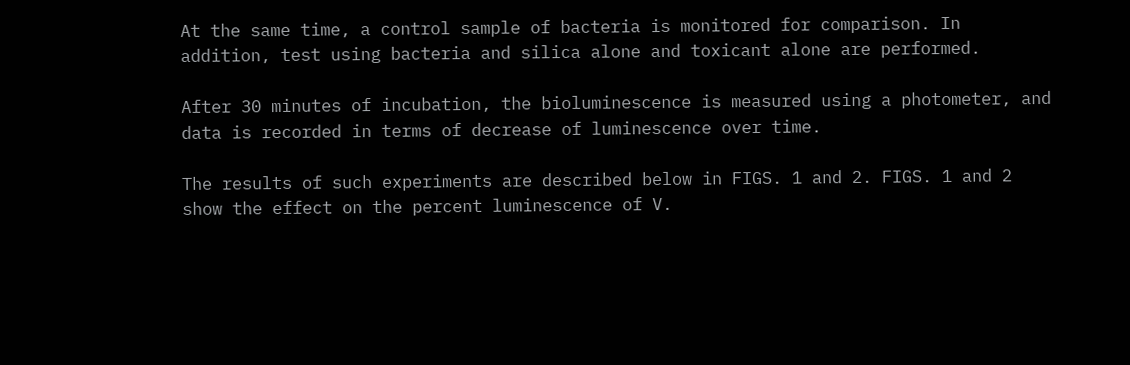At the same time, a control sample of bacteria is monitored for comparison. In addition, test using bacteria and silica alone and toxicant alone are performed.

After 30 minutes of incubation, the bioluminescence is measured using a photometer, and data is recorded in terms of decrease of luminescence over time.

The results of such experiments are described below in FIGS. 1 and 2. FIGS. 1 and 2 show the effect on the percent luminescence of V.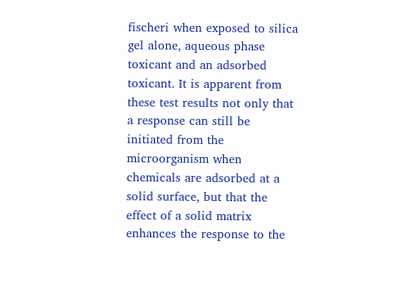fischeri when exposed to silica gel alone, aqueous phase toxicant and an adsorbed toxicant. It is apparent from these test results not only that a response can still be initiated from the microorganism when chemicals are adsorbed at a solid surface, but that the effect of a solid matrix enhances the response to the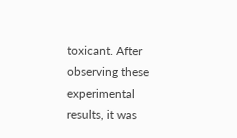toxicant. After observing these experimental results, it was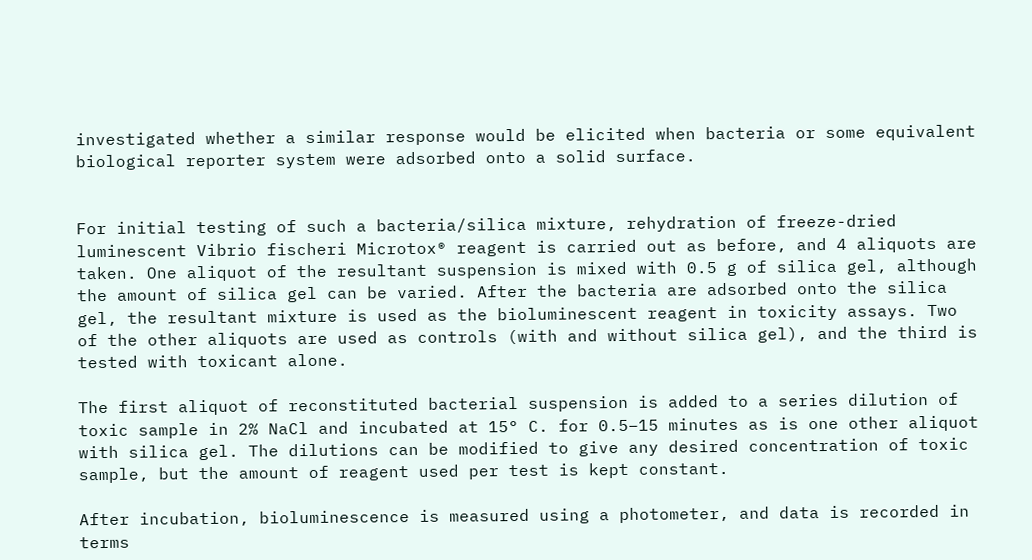investigated whether a similar response would be elicited when bacteria or some equivalent biological reporter system were adsorbed onto a solid surface.


For initial testing of such a bacteria/silica mixture, rehydration of freeze-dried luminescent Vibrio fischeri Microtox® reagent is carried out as before, and 4 aliquots are taken. One aliquot of the resultant suspension is mixed with 0.5 g of silica gel, although the amount of silica gel can be varied. After the bacteria are adsorbed onto the silica gel, the resultant mixture is used as the bioluminescent reagent in toxicity assays. Two of the other aliquots are used as controls (with and without silica gel), and the third is tested with toxicant alone.

The first aliquot of reconstituted bacterial suspension is added to a series dilution of toxic sample in 2% NaCl and incubated at 15° C. for 0.5–15 minutes as is one other aliquot with silica gel. The dilutions can be modified to give any desired concentration of toxic sample, but the amount of reagent used per test is kept constant.

After incubation, bioluminescence is measured using a photometer, and data is recorded in terms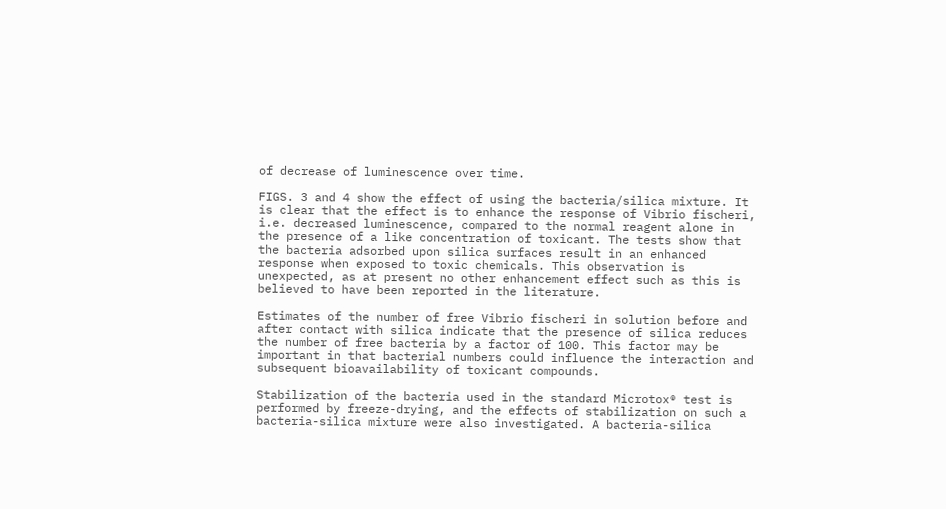of decrease of luminescence over time.

FIGS. 3 and 4 show the effect of using the bacteria/silica mixture. It is clear that the effect is to enhance the response of Vibrio fischeri, i.e. decreased luminescence, compared to the normal reagent alone in the presence of a like concentration of toxicant. The tests show that the bacteria adsorbed upon silica surfaces result in an enhanced response when exposed to toxic chemicals. This observation is unexpected, as at present no other enhancement effect such as this is believed to have been reported in the literature.

Estimates of the number of free Vibrio fischeri in solution before and after contact with silica indicate that the presence of silica reduces the number of free bacteria by a factor of 100. This factor may be important in that bacterial numbers could influence the interaction and subsequent bioavailability of toxicant compounds.

Stabilization of the bacteria used in the standard Microtox® test is performed by freeze-drying, and the effects of stabilization on such a bacteria-silica mixture were also investigated. A bacteria-silica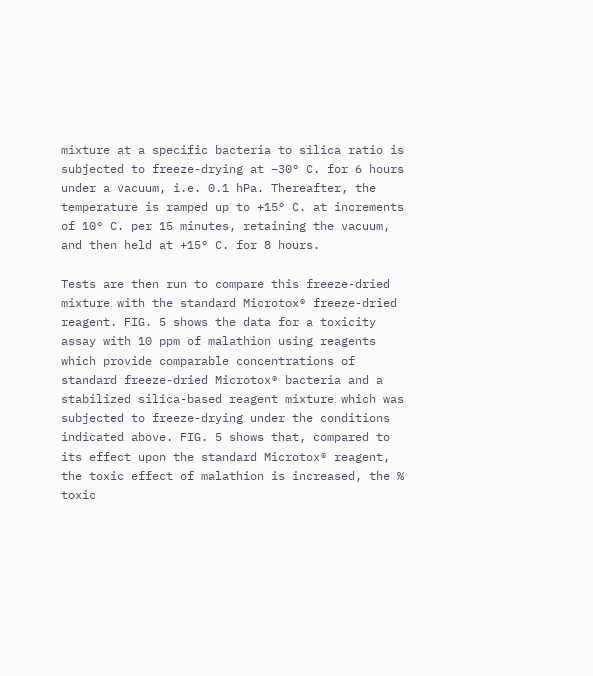mixture at a specific bacteria to silica ratio is subjected to freeze-drying at −30° C. for 6 hours under a vacuum, i.e. 0.1 hPa. Thereafter, the temperature is ramped up to +15° C. at increments of 10° C. per 15 minutes, retaining the vacuum, and then held at +15° C. for 8 hours.

Tests are then run to compare this freeze-dried mixture with the standard Microtox® freeze-dried reagent. FIG. 5 shows the data for a toxicity assay with 10 ppm of malathion using reagents which provide comparable concentrations of standard freeze-dried Microtox® bacteria and a stabilized silica-based reagent mixture which was subjected to freeze-drying under the conditions indicated above. FIG. 5 shows that, compared to its effect upon the standard Microtox® reagent, the toxic effect of malathion is increased, the % toxic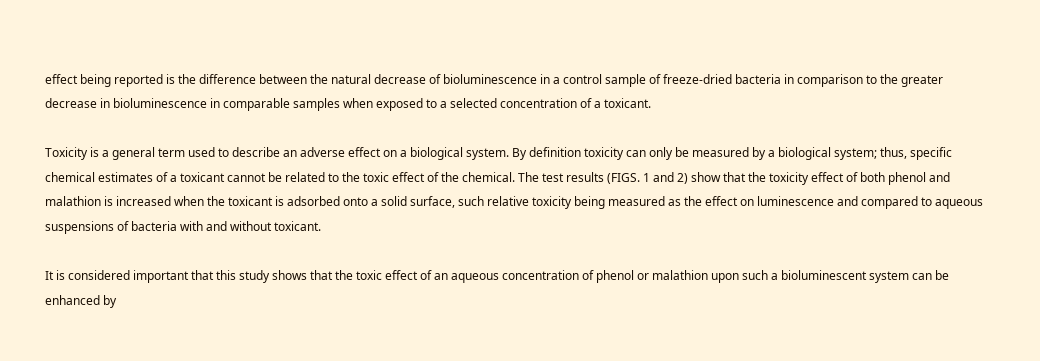effect being reported is the difference between the natural decrease of bioluminescence in a control sample of freeze-dried bacteria in comparison to the greater decrease in bioluminescence in comparable samples when exposed to a selected concentration of a toxicant.

Toxicity is a general term used to describe an adverse effect on a biological system. By definition toxicity can only be measured by a biological system; thus, specific chemical estimates of a toxicant cannot be related to the toxic effect of the chemical. The test results (FIGS. 1 and 2) show that the toxicity effect of both phenol and malathion is increased when the toxicant is adsorbed onto a solid surface, such relative toxicity being measured as the effect on luminescence and compared to aqueous suspensions of bacteria with and without toxicant.

It is considered important that this study shows that the toxic effect of an aqueous concentration of phenol or malathion upon such a bioluminescent system can be enhanced by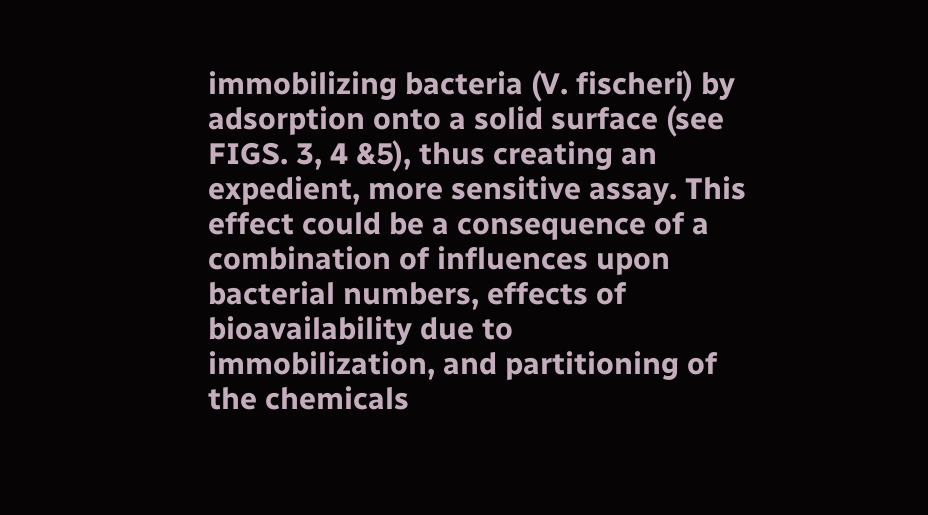immobilizing bacteria (V. fischeri) by adsorption onto a solid surface (see FIGS. 3, 4 &5), thus creating an expedient, more sensitive assay. This effect could be a consequence of a combination of influences upon bacterial numbers, effects of bioavailability due to immobilization, and partitioning of the chemicals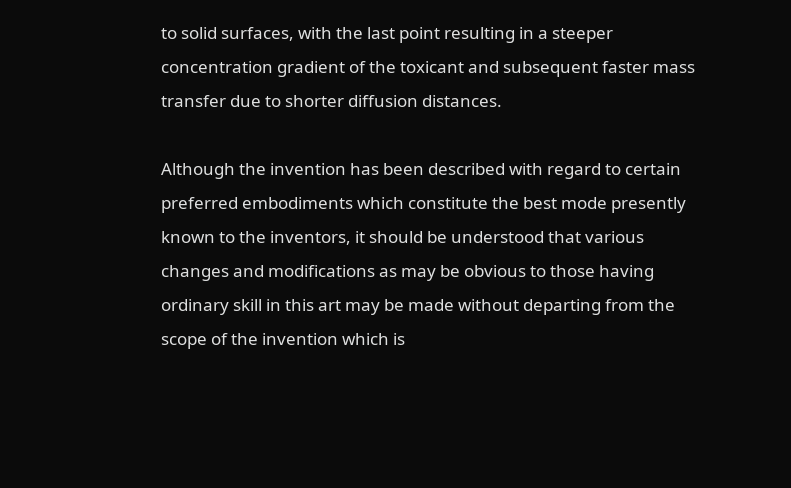to solid surfaces, with the last point resulting in a steeper concentration gradient of the toxicant and subsequent faster mass transfer due to shorter diffusion distances.

Although the invention has been described with regard to certain preferred embodiments which constitute the best mode presently known to the inventors, it should be understood that various changes and modifications as may be obvious to those having ordinary skill in this art may be made without departing from the scope of the invention which is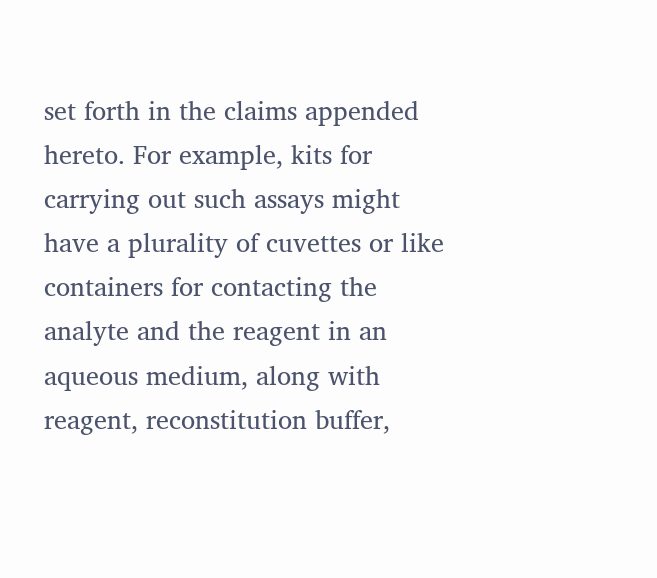set forth in the claims appended hereto. For example, kits for carrying out such assays might have a plurality of cuvettes or like containers for contacting the analyte and the reagent in an aqueous medium, along with reagent, reconstitution buffer,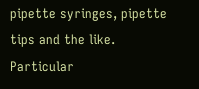pipette syringes, pipette tips and the like. Particular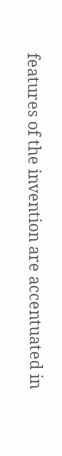features of the invention are accentuated in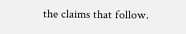the claims that follow.